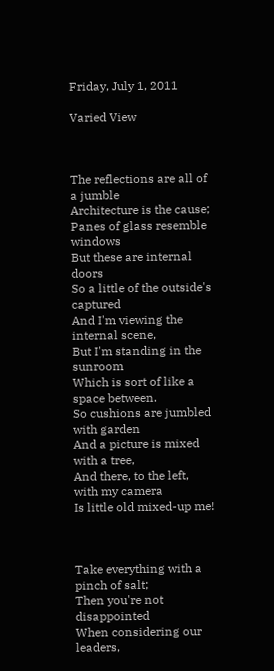Friday, July 1, 2011

Varied View



The reflections are all of a jumble
Architecture is the cause;
Panes of glass resemble windows
But these are internal doors
So a little of the outside's captured
And I'm viewing the internal scene,
But I'm standing in the sunroom
Which is sort of like a space between.
So cushions are jumbled with garden
And a picture is mixed with a tree,
And there, to the left, with my camera
Is little old mixed-up me!



Take everything with a pinch of salt;
Then you're not disappointed
When considering our leaders,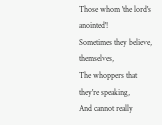Those whom 'the lord's anointed'!
Sometimes they believe, themselves,
The whoppers that they're speaking,
And cannot really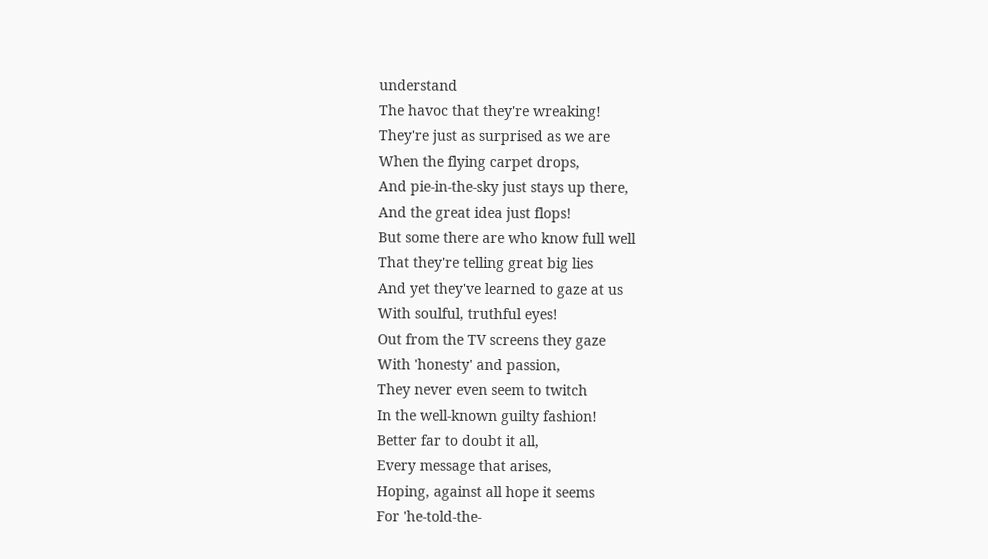understand
The havoc that they're wreaking!
They're just as surprised as we are
When the flying carpet drops,
And pie-in-the-sky just stays up there,
And the great idea just flops!
But some there are who know full well
That they're telling great big lies
And yet they've learned to gaze at us
With soulful, truthful eyes!
Out from the TV screens they gaze
With 'honesty' and passion,
They never even seem to twitch
In the well-known guilty fashion!
Better far to doubt it all,
Every message that arises,
Hoping, against all hope it seems
For 'he-told-the-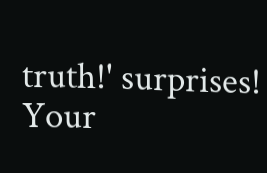truth!' surprises!
Your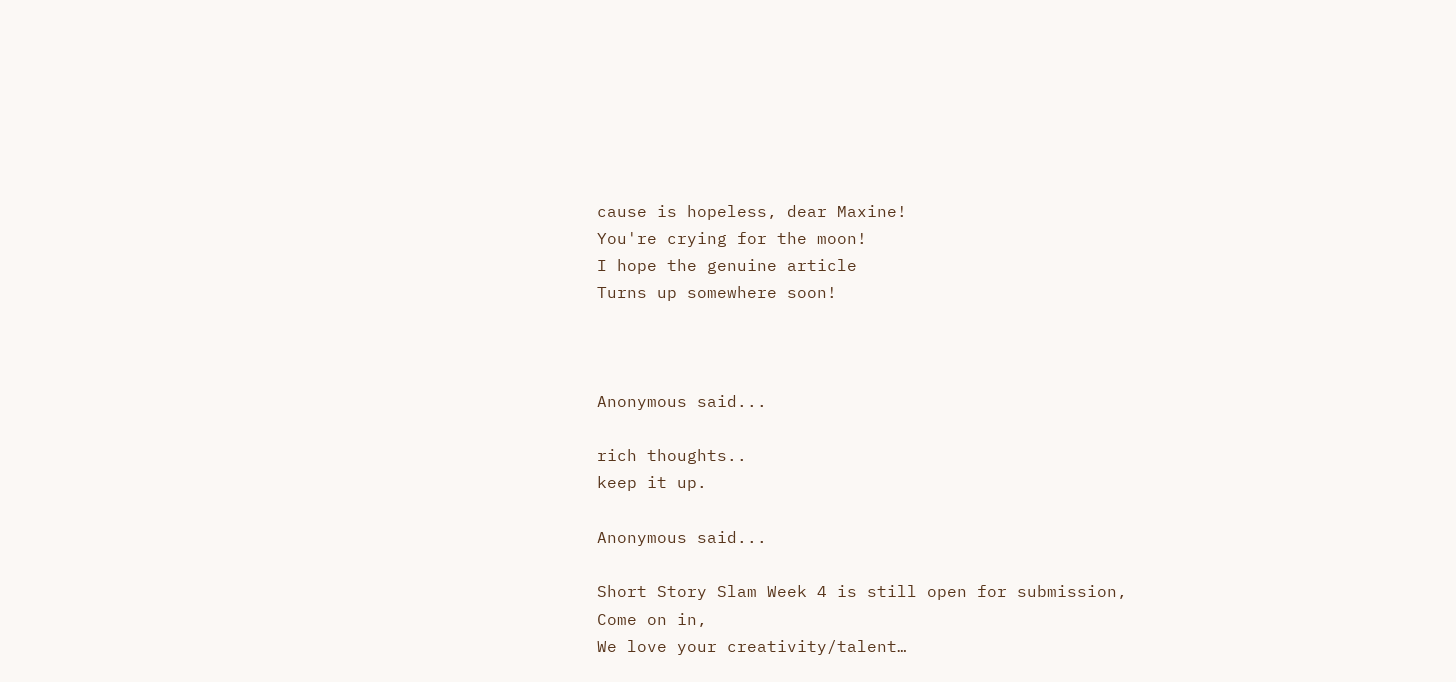cause is hopeless, dear Maxine!
You're crying for the moon!
I hope the genuine article
Turns up somewhere soon!



Anonymous said...

rich thoughts..
keep it up.

Anonymous said...

Short Story Slam Week 4 is still open for submission,
Come on in,
We love your creativity/talent…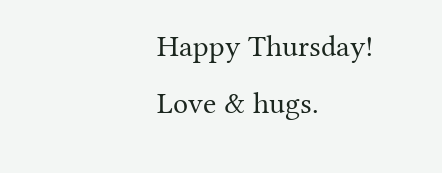Happy Thursday!
Love & hugs.